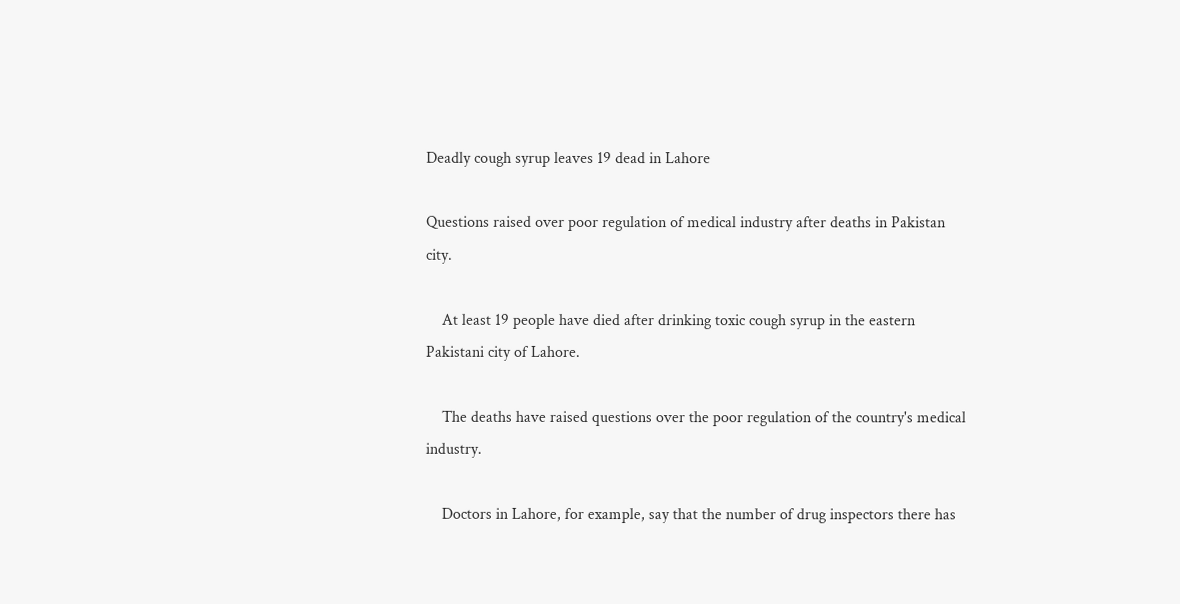Deadly cough syrup leaves 19 dead in Lahore

Questions raised over poor regulation of medical industry after deaths in Pakistan city.

    At least 19 people have died after drinking toxic cough syrup in the eastern Pakistani city of Lahore.

    The deaths have raised questions over the poor regulation of the country's medical industry.

    Doctors in Lahore, for example, say that the number of drug inspectors there has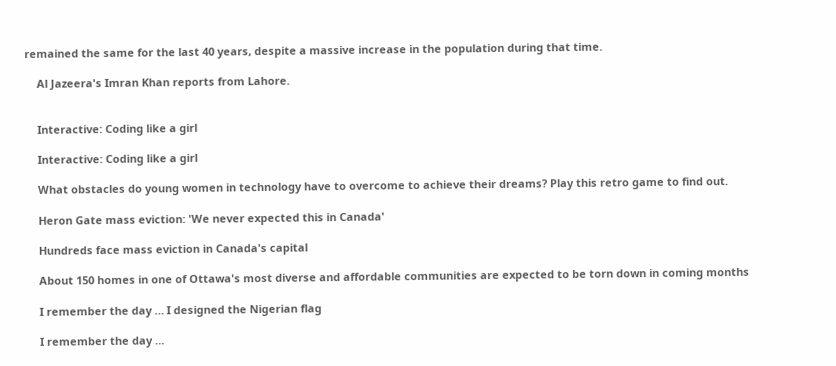remained the same for the last 40 years, despite a massive increase in the population during that time.

    Al Jazeera's Imran Khan reports from Lahore.


    Interactive: Coding like a girl

    Interactive: Coding like a girl

    What obstacles do young women in technology have to overcome to achieve their dreams? Play this retro game to find out.

    Heron Gate mass eviction: 'We never expected this in Canada'

    Hundreds face mass eviction in Canada's capital

    About 150 homes in one of Ottawa's most diverse and affordable communities are expected to be torn down in coming months

    I remember the day … I designed the Nigerian flag

    I remember the day …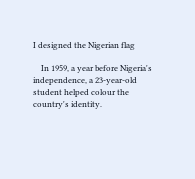I designed the Nigerian flag

    In 1959, a year before Nigeria's independence, a 23-year-old student helped colour the country's identity.